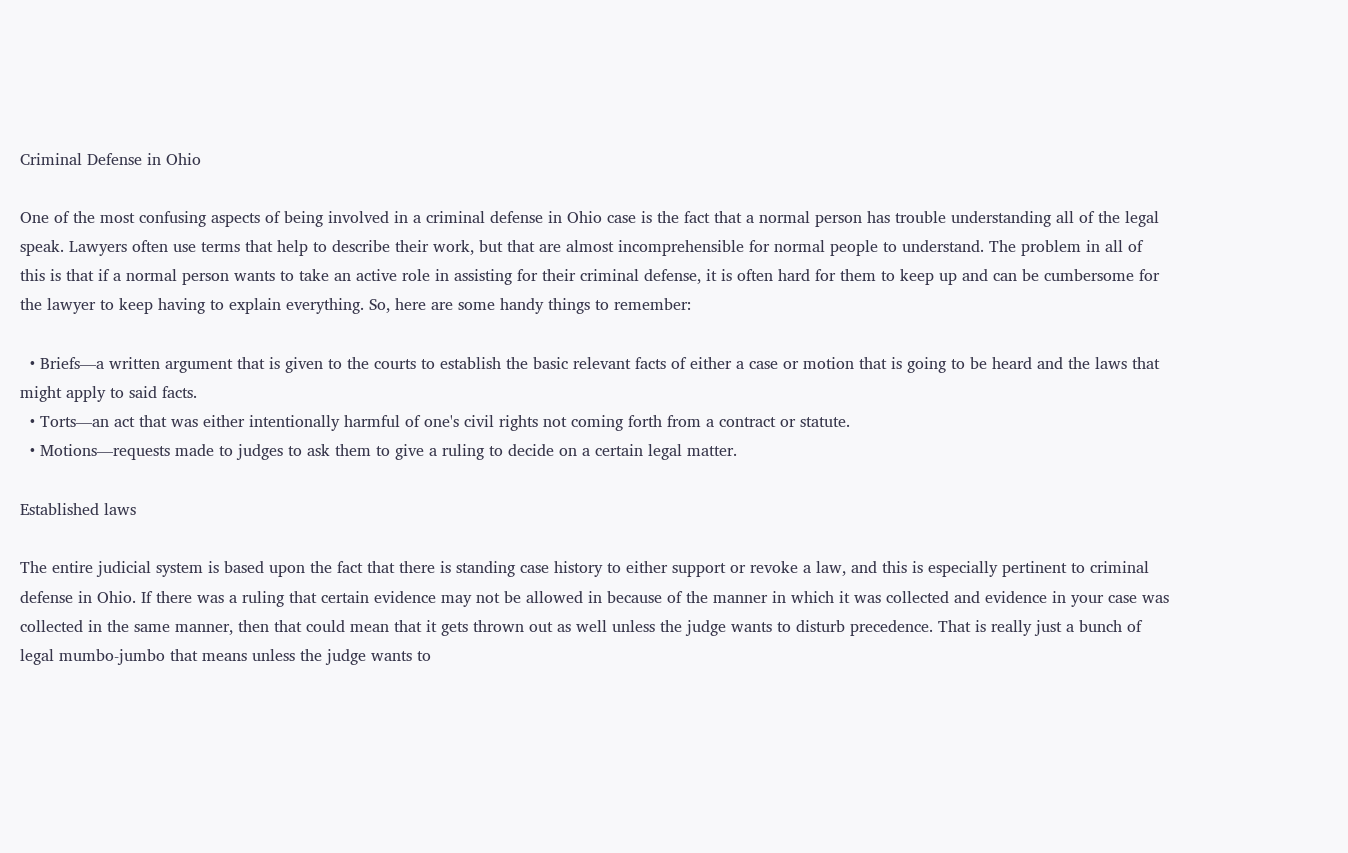Criminal Defense in Ohio

One of the most confusing aspects of being involved in a criminal defense in Ohio case is the fact that a normal person has trouble understanding all of the legal speak. Lawyers often use terms that help to describe their work, but that are almost incomprehensible for normal people to understand. The problem in all of this is that if a normal person wants to take an active role in assisting for their criminal defense, it is often hard for them to keep up and can be cumbersome for the lawyer to keep having to explain everything. So, here are some handy things to remember:

  • Briefs—a written argument that is given to the courts to establish the basic relevant facts of either a case or motion that is going to be heard and the laws that might apply to said facts.
  • Torts—an act that was either intentionally harmful of one's civil rights not coming forth from a contract or statute.
  • Motions—requests made to judges to ask them to give a ruling to decide on a certain legal matter.

Established laws

The entire judicial system is based upon the fact that there is standing case history to either support or revoke a law, and this is especially pertinent to criminal defense in Ohio. If there was a ruling that certain evidence may not be allowed in because of the manner in which it was collected and evidence in your case was collected in the same manner, then that could mean that it gets thrown out as well unless the judge wants to disturb precedence. That is really just a bunch of legal mumbo-jumbo that means unless the judge wants to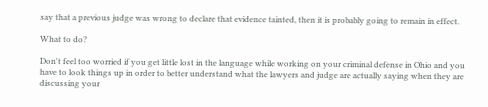say that a previous judge was wrong to declare that evidence tainted, then it is probably going to remain in effect.

What to do?

Don't feel too worried if you get little lost in the language while working on your criminal defense in Ohio and you have to look things up in order to better understand what the lawyers and judge are actually saying when they are discussing your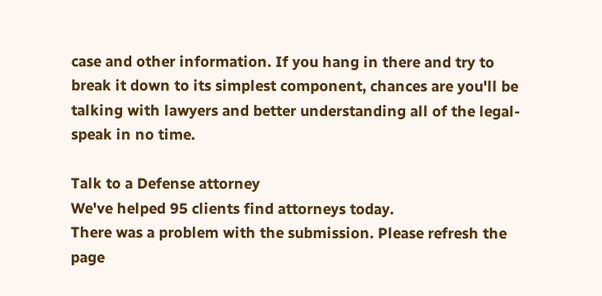case and other information. If you hang in there and try to break it down to its simplest component, chances are you'll be talking with lawyers and better understanding all of the legal-speak in no time.

Talk to a Defense attorney
We've helped 95 clients find attorneys today.
There was a problem with the submission. Please refresh the page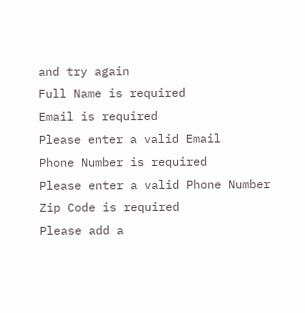and try again
Full Name is required
Email is required
Please enter a valid Email
Phone Number is required
Please enter a valid Phone Number
Zip Code is required
Please add a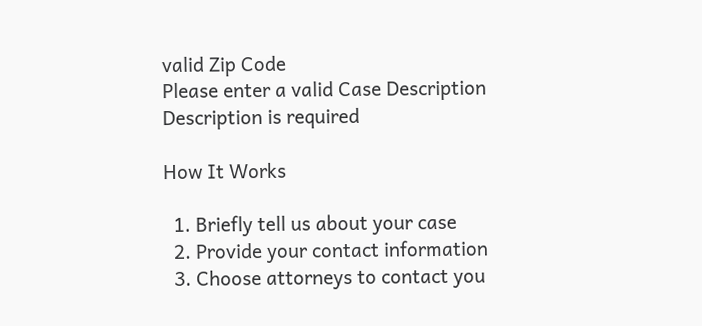valid Zip Code
Please enter a valid Case Description
Description is required

How It Works

  1. Briefly tell us about your case
  2. Provide your contact information
  3. Choose attorneys to contact you